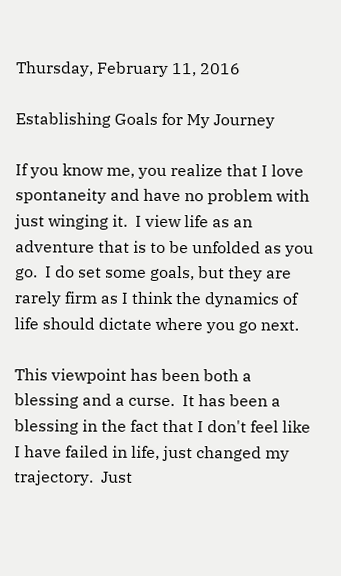Thursday, February 11, 2016

Establishing Goals for My Journey

If you know me, you realize that I love spontaneity and have no problem with just winging it.  I view life as an adventure that is to be unfolded as you go.  I do set some goals, but they are rarely firm as I think the dynamics of life should dictate where you go next.

This viewpoint has been both a blessing and a curse.  It has been a blessing in the fact that I don't feel like I have failed in life, just changed my trajectory.  Just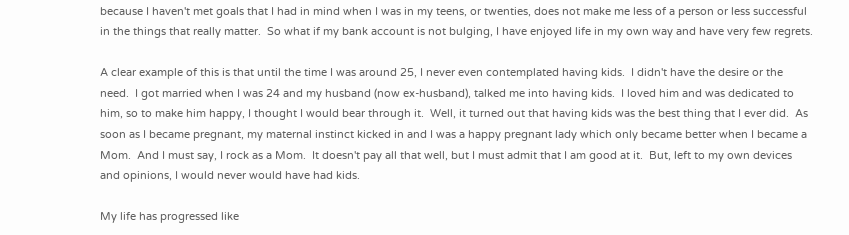because I haven't met goals that I had in mind when I was in my teens, or twenties, does not make me less of a person or less successful in the things that really matter.  So what if my bank account is not bulging, I have enjoyed life in my own way and have very few regrets.

A clear example of this is that until the time I was around 25, I never even contemplated having kids.  I didn't have the desire or the need.  I got married when I was 24 and my husband (now ex-husband), talked me into having kids.  I loved him and was dedicated to him, so to make him happy, I thought I would bear through it.  Well, it turned out that having kids was the best thing that I ever did.  As soon as I became pregnant, my maternal instinct kicked in and I was a happy pregnant lady which only became better when I became a Mom.  And I must say, I rock as a Mom.  It doesn't pay all that well, but I must admit that I am good at it.  But, left to my own devices and opinions, I would never would have had kids.

My life has progressed like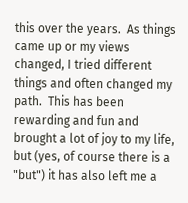this over the years.  As things came up or my views changed, I tried different things and often changed my path.  This has been rewarding and fun and brought a lot of joy to my life, but (yes, of course there is a "but") it has also left me a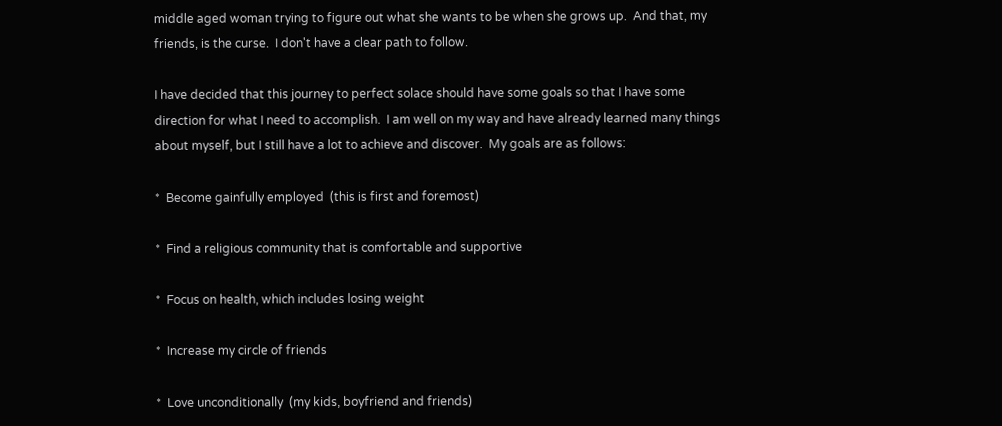middle aged woman trying to figure out what she wants to be when she grows up.  And that, my friends, is the curse.  I don't have a clear path to follow.

I have decided that this journey to perfect solace should have some goals so that I have some direction for what I need to accomplish.  I am well on my way and have already learned many things about myself, but I still have a lot to achieve and discover.  My goals are as follows:

*  Become gainfully employed  (this is first and foremost)

*  Find a religious community that is comfortable and supportive

*  Focus on health, which includes losing weight

*  Increase my circle of friends

*  Love unconditionally  (my kids, boyfriend and friends)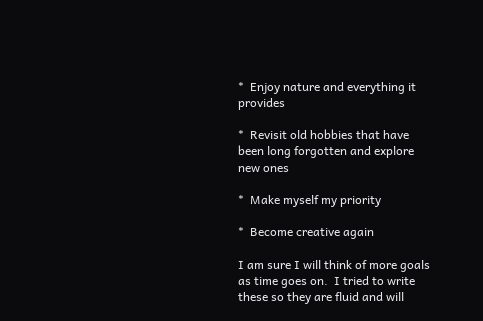*  Enjoy nature and everything it provides

*  Revisit old hobbies that have been long forgotten and explore new ones

*  Make myself my priority

*  Become creative again

I am sure I will think of more goals as time goes on.  I tried to write these so they are fluid and will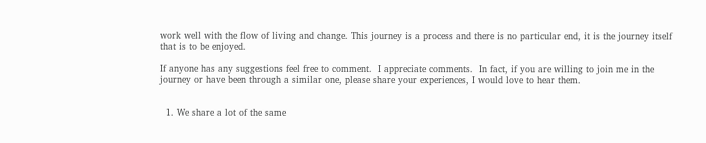work well with the flow of living and change. This journey is a process and there is no particular end, it is the journey itself that is to be enjoyed.

If anyone has any suggestions feel free to comment.  I appreciate comments.  In fact, if you are willing to join me in the journey or have been through a similar one, please share your experiences, I would love to hear them.


  1. We share a lot of the same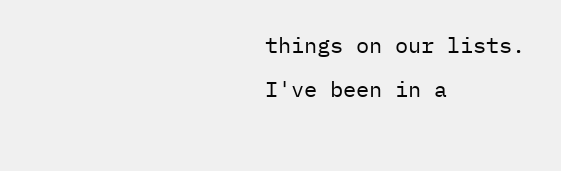things on our lists. I've been in a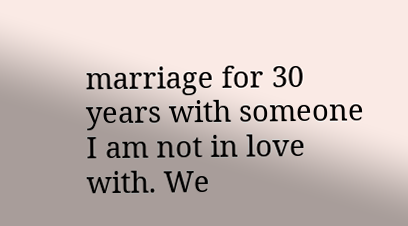marriage for 30 years with someone I am not in love with. We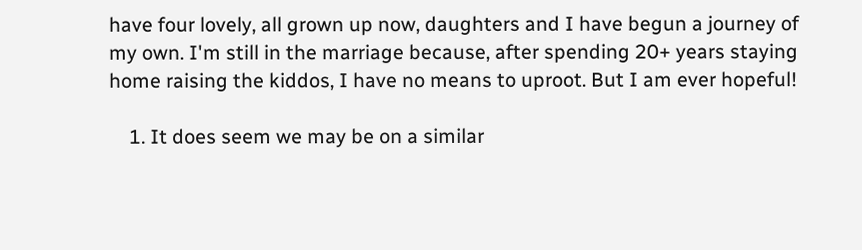have four lovely, all grown up now, daughters and I have begun a journey of my own. I'm still in the marriage because, after spending 20+ years staying home raising the kiddos, I have no means to uproot. But I am ever hopeful!

    1. It does seem we may be on a similar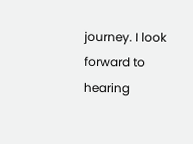journey. I look forward to hearing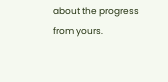about the progress from yours.